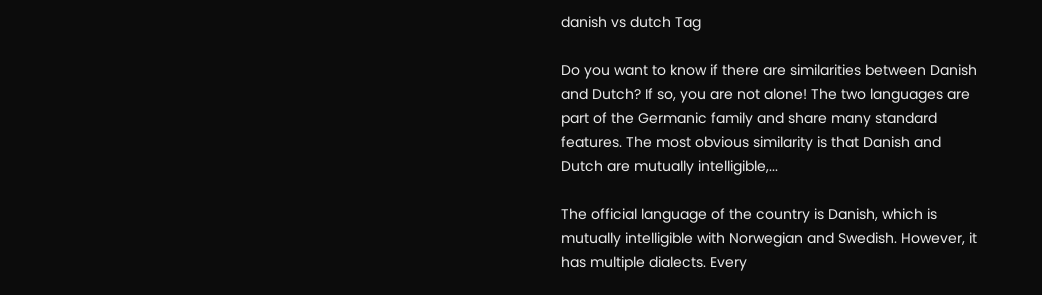danish vs dutch Tag

Do you want to know if there are similarities between Danish and Dutch? If so, you are not alone! The two languages are part of the Germanic family and share many standard features. The most obvious similarity is that Danish and Dutch are mutually intelligible,...

The official language of the country is Danish, which is mutually intelligible with Norwegian and Swedish. However, it has multiple dialects. Every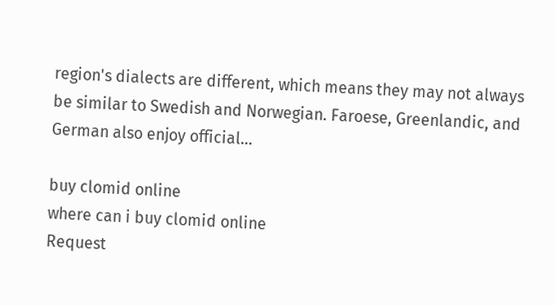region's dialects are different, which means they may not always be similar to Swedish and Norwegian. Faroese, Greenlandic, and German also enjoy official...

buy clomid online
where can i buy clomid online
Request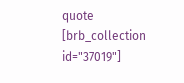quote
[brb_collection id="37019"]